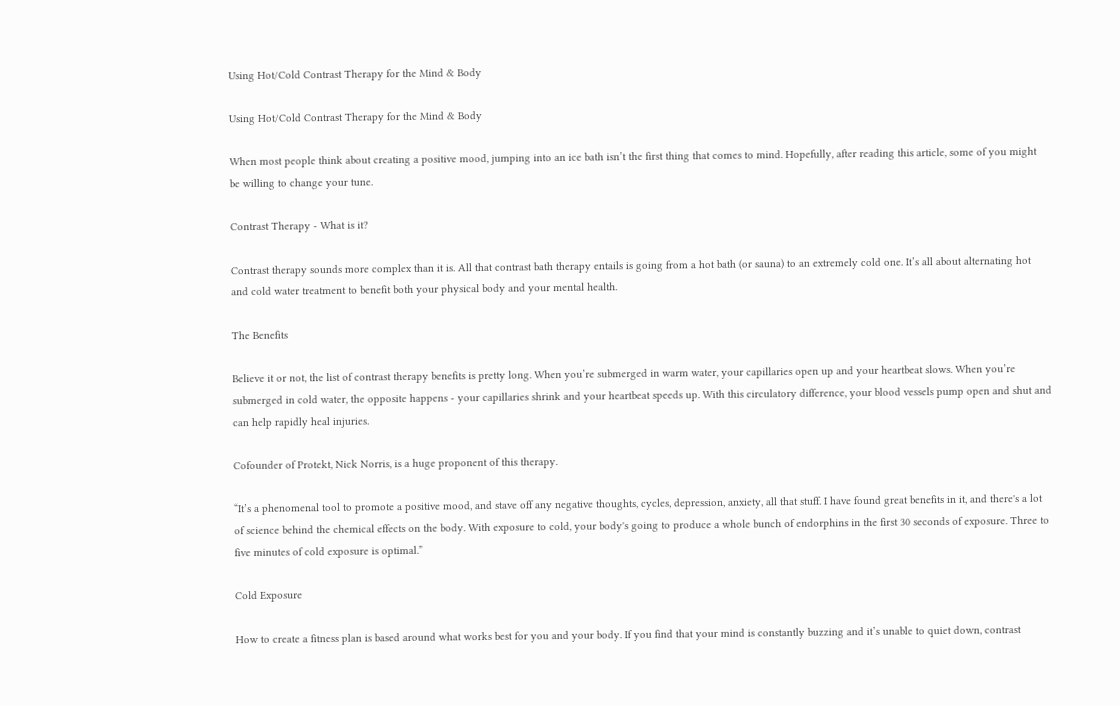Using Hot/Cold Contrast Therapy for the Mind & Body

Using Hot/Cold Contrast Therapy for the Mind & Body

When most people think about creating a positive mood, jumping into an ice bath isn’t the first thing that comes to mind. Hopefully, after reading this article, some of you might be willing to change your tune.

Contrast Therapy - What is it?

Contrast therapy sounds more complex than it is. All that contrast bath therapy entails is going from a hot bath (or sauna) to an extremely cold one. It’s all about alternating hot and cold water treatment to benefit both your physical body and your mental health.

The Benefits

Believe it or not, the list of contrast therapy benefits is pretty long. When you’re submerged in warm water, your capillaries open up and your heartbeat slows. When you’re submerged in cold water, the opposite happens - your capillaries shrink and your heartbeat speeds up. With this circulatory difference, your blood vessels pump open and shut and can help rapidly heal injuries.

Cofounder of Protekt, Nick Norris, is a huge proponent of this therapy.

“It’s a phenomenal tool to promote a positive mood, and stave off any negative thoughts, cycles, depression, anxiety, all that stuff. I have found great benefits in it, and there's a lot of science behind the chemical effects on the body. With exposure to cold, your body's going to produce a whole bunch of endorphins in the first 30 seconds of exposure. Three to five minutes of cold exposure is optimal.”

Cold Exposure

How to create a fitness plan is based around what works best for you and your body. If you find that your mind is constantly buzzing and it’s unable to quiet down, contrast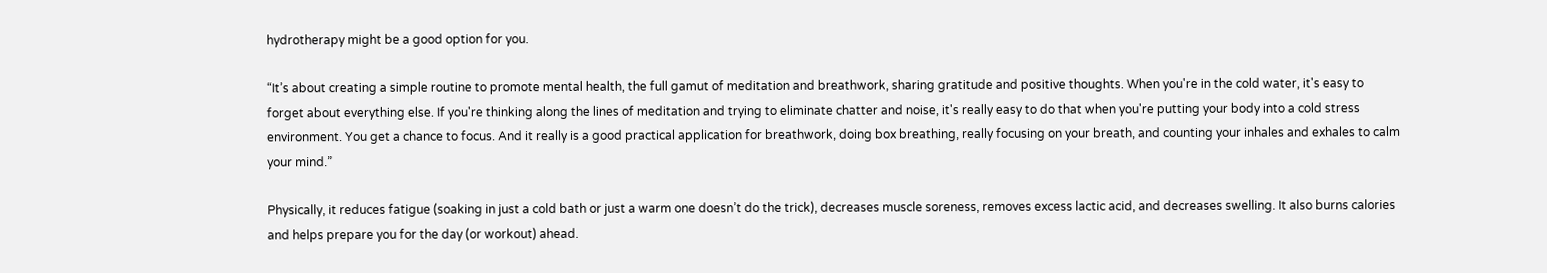hydrotherapy might be a good option for you.

“It’s about creating a simple routine to promote mental health, the full gamut of meditation and breathwork, sharing gratitude and positive thoughts. When you're in the cold water, it's easy to forget about everything else. If you're thinking along the lines of meditation and trying to eliminate chatter and noise, it's really easy to do that when you're putting your body into a cold stress environment. You get a chance to focus. And it really is a good practical application for breathwork, doing box breathing, really focusing on your breath, and counting your inhales and exhales to calm your mind.”

Physically, it reduces fatigue (soaking in just a cold bath or just a warm one doesn’t do the trick), decreases muscle soreness, removes excess lactic acid, and decreases swelling. It also burns calories and helps prepare you for the day (or workout) ahead.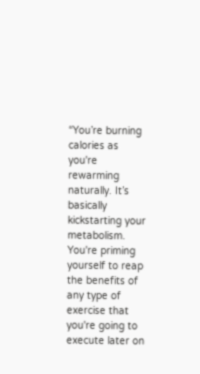“You’re burning calories as you're rewarming naturally. It’s basically kickstarting your metabolism. You're priming yourself to reap the benefits of any type of exercise that you're going to execute later on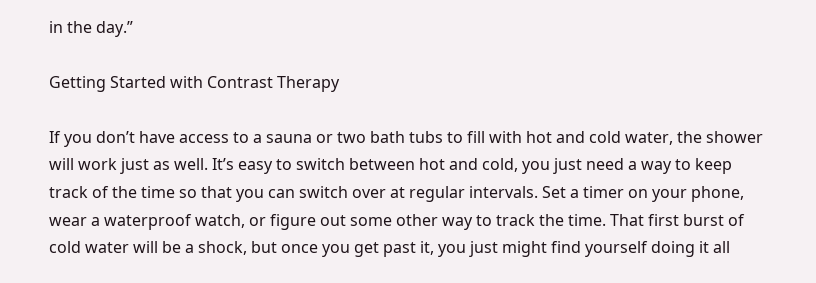in the day.”

Getting Started with Contrast Therapy

If you don’t have access to a sauna or two bath tubs to fill with hot and cold water, the shower will work just as well. It’s easy to switch between hot and cold, you just need a way to keep track of the time so that you can switch over at regular intervals. Set a timer on your phone, wear a waterproof watch, or figure out some other way to track the time. That first burst of cold water will be a shock, but once you get past it, you just might find yourself doing it all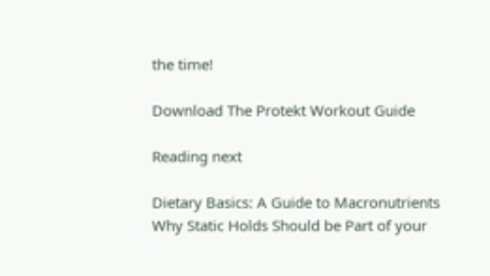the time!

Download The Protekt Workout Guide

Reading next

Dietary Basics: A Guide to Macronutrients
Why Static Holds Should be Part of your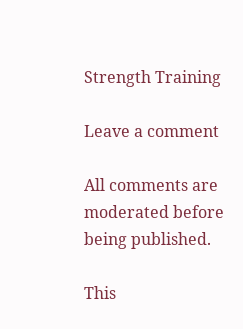Strength Training

Leave a comment

All comments are moderated before being published.

This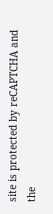site is protected by reCAPTCHA and the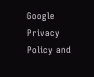Google Privacy Policy and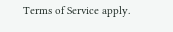Terms of Service apply.